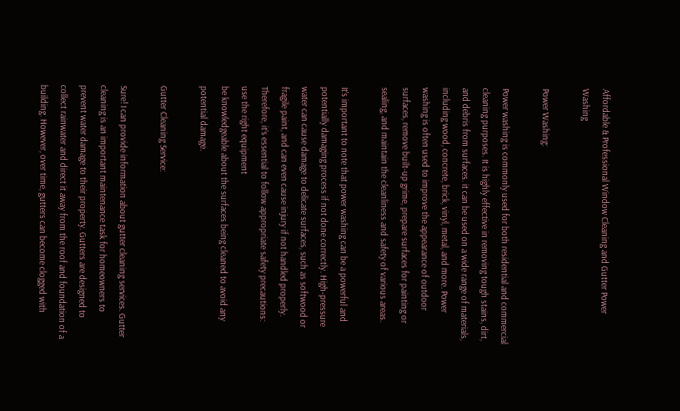Affordable & Professional Window Cleaning and Gutter Power Washing

Power Washing:

Power washing is commonly used for both residential and commercial cleaning purposes. It is highly effective in removing tough stains, dirt, and debris from surfaces. it can be used on a wide range of materials, including wood, concrete, brick, vinyl, metal, and more. Power washing is often used to improve the appearance of outdoor surfaces, remove built-up grime, prepare surfaces for painting or sealing, and maintain the cleanliness and safety of various areas.

It’s important to note that power washing can be a powerful and potentially damaging process if not done correctly. High-pressure water can cause damage to delicate surfaces, such as softwood or fragile paint, and can even cause injury if not handled properly. Therefore, it’s essential to follow appropriate safety precautions:
use the right equipment
be knowledgeable about the surfaces being cleaned to avoid any potential damage.

Gutter Cleaning Service:

Sure! I can provide information about gutter cleaning services. Gutter cleaning is an important maintenance task for homeowners to prevent water damage to their property. Gutters are designed to collect rainwater and direct it away from the roof and foundation of a building. However, over time, gutters can become clogged with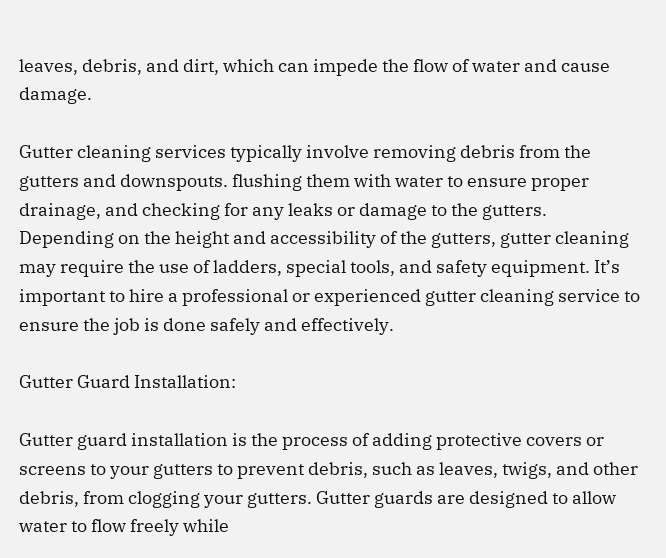leaves, debris, and dirt, which can impede the flow of water and cause damage.

Gutter cleaning services typically involve removing debris from the gutters and downspouts. flushing them with water to ensure proper drainage, and checking for any leaks or damage to the gutters. Depending on the height and accessibility of the gutters, gutter cleaning may require the use of ladders, special tools, and safety equipment. It’s important to hire a professional or experienced gutter cleaning service to ensure the job is done safely and effectively.

Gutter Guard Installation:

Gutter guard installation is the process of adding protective covers or screens to your gutters to prevent debris, such as leaves, twigs, and other debris, from clogging your gutters. Gutter guards are designed to allow water to flow freely while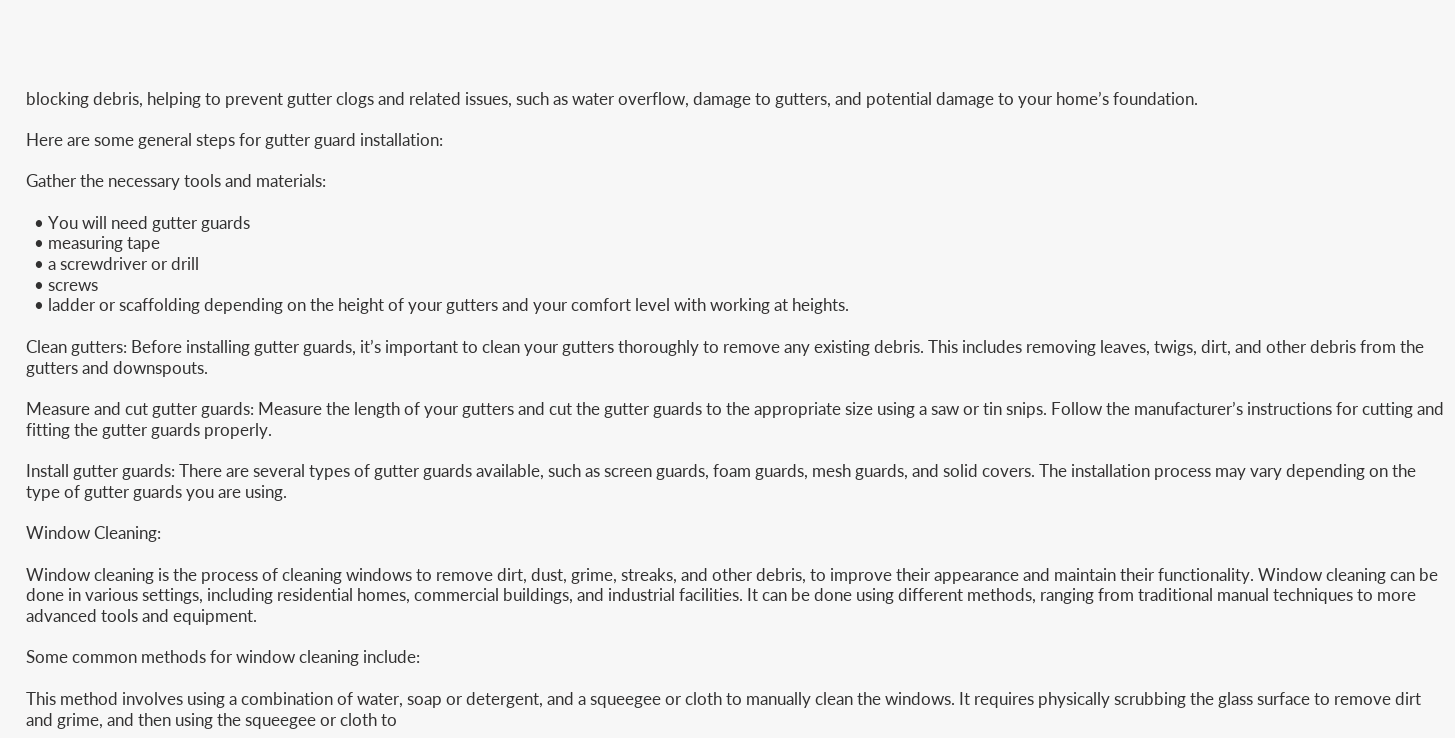blocking debris, helping to prevent gutter clogs and related issues, such as water overflow, damage to gutters, and potential damage to your home’s foundation.

Here are some general steps for gutter guard installation:

Gather the necessary tools and materials:

  • You will need gutter guards
  • measuring tape
  • a screwdriver or drill
  • screws
  • ladder or scaffolding depending on the height of your gutters and your comfort level with working at heights.

Clean gutters: Before installing gutter guards, it’s important to clean your gutters thoroughly to remove any existing debris. This includes removing leaves, twigs, dirt, and other debris from the gutters and downspouts.

Measure and cut gutter guards: Measure the length of your gutters and cut the gutter guards to the appropriate size using a saw or tin snips. Follow the manufacturer’s instructions for cutting and fitting the gutter guards properly.

Install gutter guards: There are several types of gutter guards available, such as screen guards, foam guards, mesh guards, and solid covers. The installation process may vary depending on the type of gutter guards you are using.

Window Cleaning:

Window cleaning is the process of cleaning windows to remove dirt, dust, grime, streaks, and other debris, to improve their appearance and maintain their functionality. Window cleaning can be done in various settings, including residential homes, commercial buildings, and industrial facilities. It can be done using different methods, ranging from traditional manual techniques to more advanced tools and equipment.

Some common methods for window cleaning include:

This method involves using a combination of water, soap or detergent, and a squeegee or cloth to manually clean the windows. It requires physically scrubbing the glass surface to remove dirt and grime, and then using the squeegee or cloth to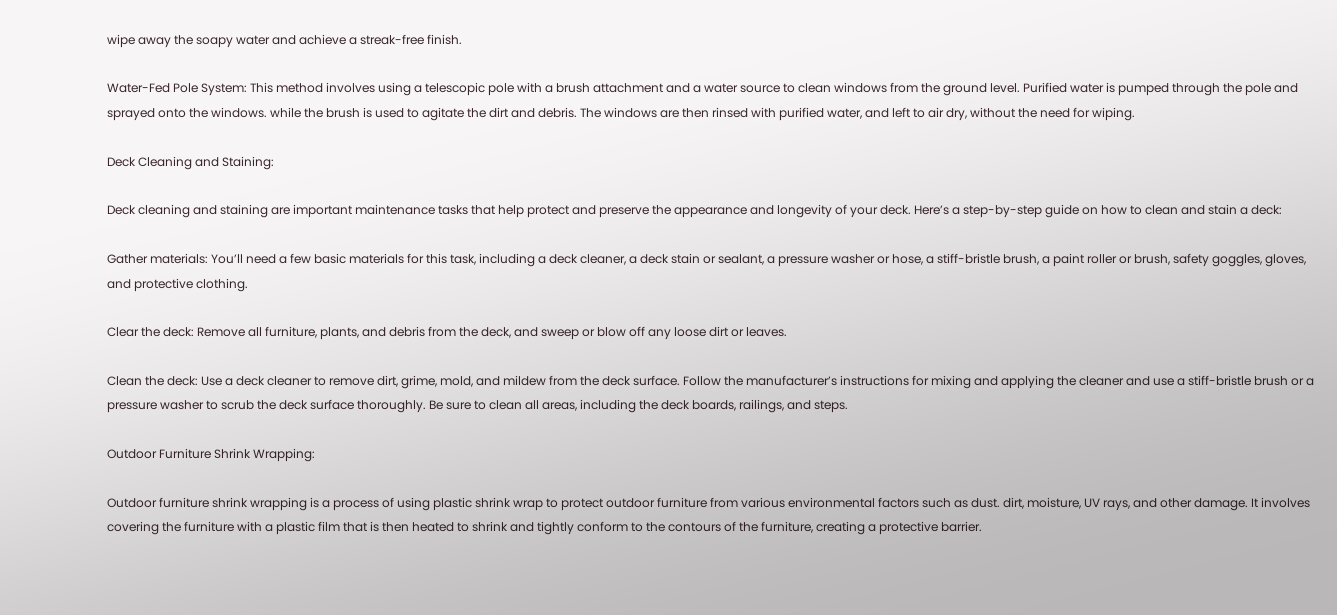wipe away the soapy water and achieve a streak-free finish.

Water-Fed Pole System: This method involves using a telescopic pole with a brush attachment and a water source to clean windows from the ground level. Purified water is pumped through the pole and sprayed onto the windows. while the brush is used to agitate the dirt and debris. The windows are then rinsed with purified water, and left to air dry, without the need for wiping.

Deck Cleaning and Staining:

Deck cleaning and staining are important maintenance tasks that help protect and preserve the appearance and longevity of your deck. Here’s a step-by-step guide on how to clean and stain a deck:

Gather materials: You’ll need a few basic materials for this task, including a deck cleaner, a deck stain or sealant, a pressure washer or hose, a stiff-bristle brush, a paint roller or brush, safety goggles, gloves, and protective clothing.

Clear the deck: Remove all furniture, plants, and debris from the deck, and sweep or blow off any loose dirt or leaves.

Clean the deck: Use a deck cleaner to remove dirt, grime, mold, and mildew from the deck surface. Follow the manufacturer’s instructions for mixing and applying the cleaner and use a stiff-bristle brush or a pressure washer to scrub the deck surface thoroughly. Be sure to clean all areas, including the deck boards, railings, and steps.

Outdoor Furniture Shrink Wrapping:

Outdoor furniture shrink wrapping is a process of using plastic shrink wrap to protect outdoor furniture from various environmental factors such as dust. dirt, moisture, UV rays, and other damage. It involves covering the furniture with a plastic film that is then heated to shrink and tightly conform to the contours of the furniture, creating a protective barrier.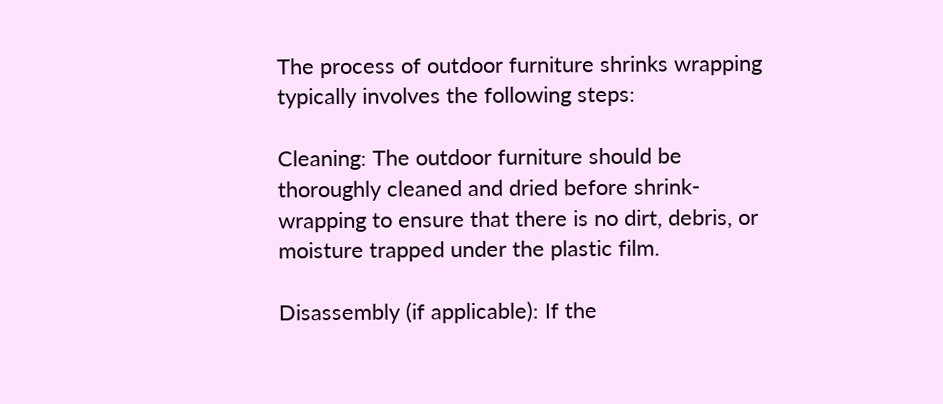The process of outdoor furniture shrinks wrapping typically involves the following steps:

Cleaning: The outdoor furniture should be thoroughly cleaned and dried before shrink-wrapping to ensure that there is no dirt, debris, or moisture trapped under the plastic film.

Disassembly (if applicable): If the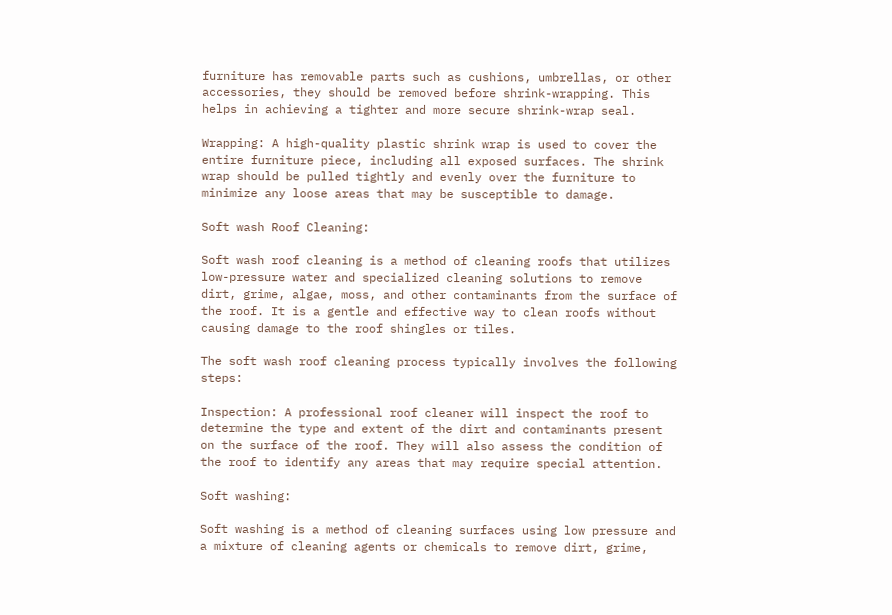furniture has removable parts such as cushions, umbrellas, or other accessories, they should be removed before shrink-wrapping. This helps in achieving a tighter and more secure shrink-wrap seal.

Wrapping: A high-quality plastic shrink wrap is used to cover the entire furniture piece, including all exposed surfaces. The shrink wrap should be pulled tightly and evenly over the furniture to minimize any loose areas that may be susceptible to damage.

Soft wash Roof Cleaning:

Soft wash roof cleaning is a method of cleaning roofs that utilizes low-pressure water and specialized cleaning solutions to remove dirt, grime, algae, moss, and other contaminants from the surface of the roof. It is a gentle and effective way to clean roofs without causing damage to the roof shingles or tiles.

The soft wash roof cleaning process typically involves the following steps:

Inspection: A professional roof cleaner will inspect the roof to determine the type and extent of the dirt and contaminants present on the surface of the roof. They will also assess the condition of the roof to identify any areas that may require special attention.

Soft washing:

Soft washing is a method of cleaning surfaces using low pressure and a mixture of cleaning agents or chemicals to remove dirt, grime,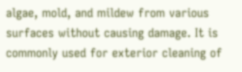algae, mold, and mildew from various surfaces without causing damage. It is commonly used for exterior cleaning of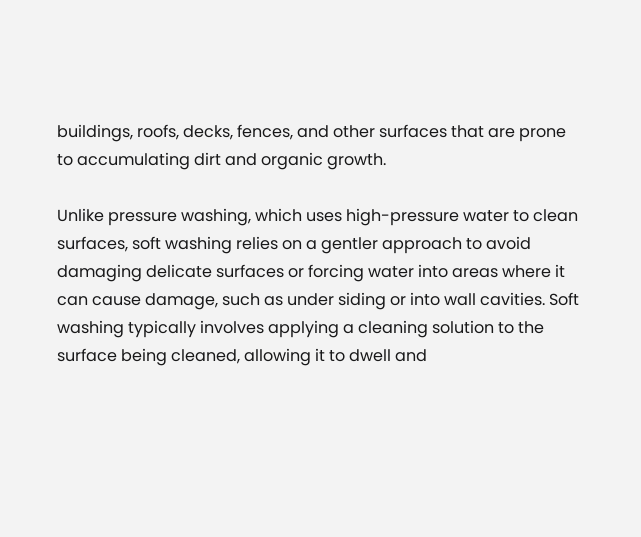buildings, roofs, decks, fences, and other surfaces that are prone to accumulating dirt and organic growth.

Unlike pressure washing, which uses high-pressure water to clean surfaces, soft washing relies on a gentler approach to avoid damaging delicate surfaces or forcing water into areas where it can cause damage, such as under siding or into wall cavities. Soft washing typically involves applying a cleaning solution to the surface being cleaned, allowing it to dwell and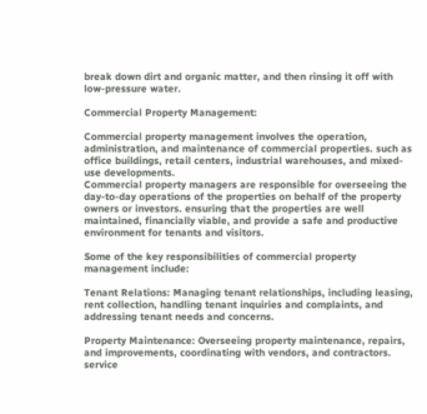break down dirt and organic matter, and then rinsing it off with low-pressure water.

Commercial Property Management:

Commercial property management involves the operation, administration, and maintenance of commercial properties. such as office buildings, retail centers, industrial warehouses, and mixed-use developments.
Commercial property managers are responsible for overseeing the day-to-day operations of the properties on behalf of the property owners or investors. ensuring that the properties are well maintained, financially viable, and provide a safe and productive environment for tenants and visitors.

Some of the key responsibilities of commercial property management include:

Tenant Relations: Managing tenant relationships, including leasing, rent collection, handling tenant inquiries and complaints, and addressing tenant needs and concerns.

Property Maintenance: Overseeing property maintenance, repairs, and improvements, coordinating with vendors, and contractors. service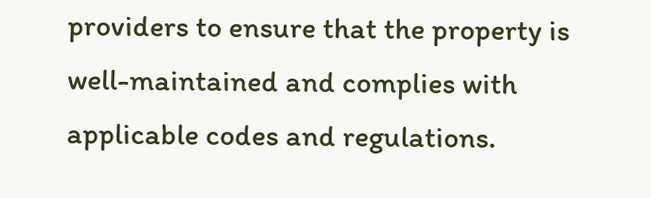providers to ensure that the property is well-maintained and complies with applicable codes and regulations.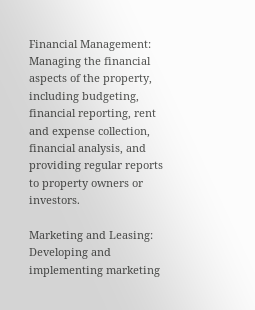Financial Management: Managing the financial aspects of the property, including budgeting, financial reporting, rent and expense collection, financial analysis, and providing regular reports to property owners or investors.

Marketing and Leasing: Developing and implementing marketing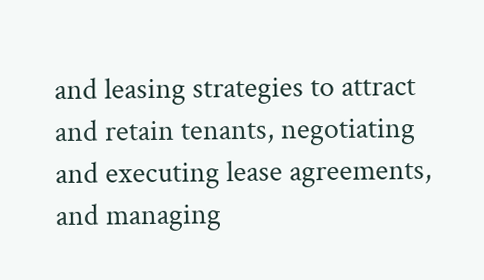and leasing strategies to attract and retain tenants, negotiating and executing lease agreements, and managing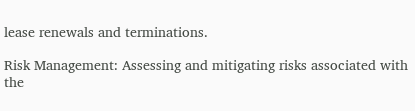lease renewals and terminations.

Risk Management: Assessing and mitigating risks associated with the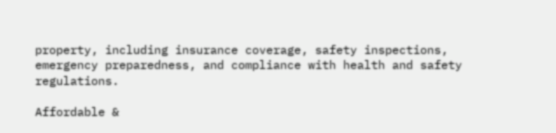property, including insurance coverage, safety inspections, emergency preparedness, and compliance with health and safety regulations.

Affordable &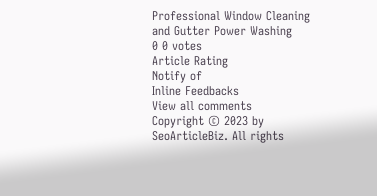Professional Window Cleaning and Gutter Power Washing
0 0 votes
Article Rating
Notify of
Inline Feedbacks
View all comments
Copyright © 2023 by SeoArticleBiz. All rights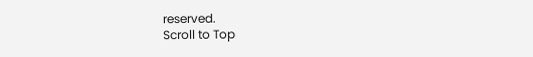reserved.
Scroll to Top